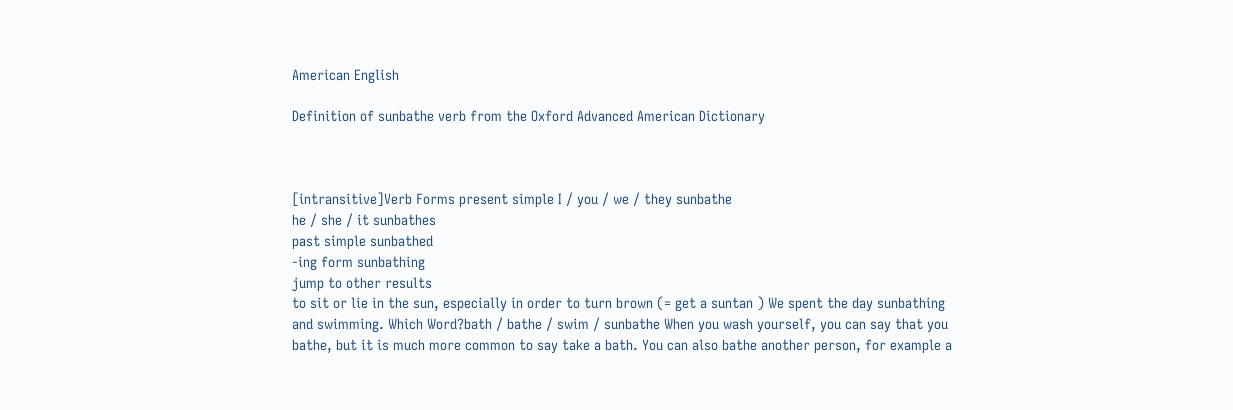American English

Definition of sunbathe verb from the Oxford Advanced American Dictionary



[intransitive]Verb Forms present simple I / you / we / they sunbathe
he / she / it sunbathes
past simple sunbathed
-ing form sunbathing
jump to other results
to sit or lie in the sun, especially in order to turn brown (= get a suntan ) We spent the day sunbathing and swimming. Which Word?bath / bathe / swim / sunbathe When you wash yourself, you can say that you bathe, but it is much more common to say take a bath. You can also bathe another person, for example a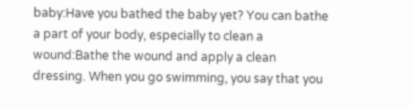baby:Have you bathed the baby yet? You can bathe a part of your body, especially to clean a wound:Bathe the wound and apply a clean dressing. When you go swimming, you say that you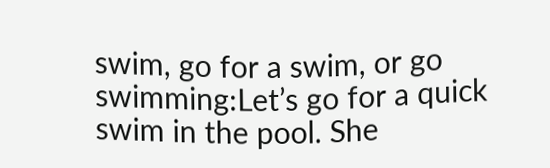swim, go for a swim, or go swimming:Let’s go for a quick swim in the pool. She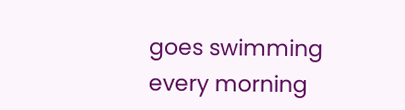goes swimming every morning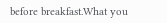before breakfast.What you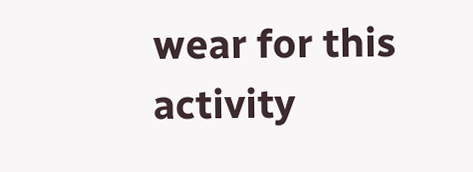wear for this activity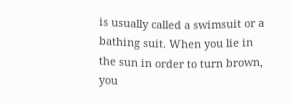is usually called a swimsuit or a bathing suit. When you lie in the sun in order to turn brown, you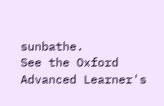sunbathe.
See the Oxford Advanced Learner's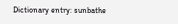Dictionary entry: sunbathe